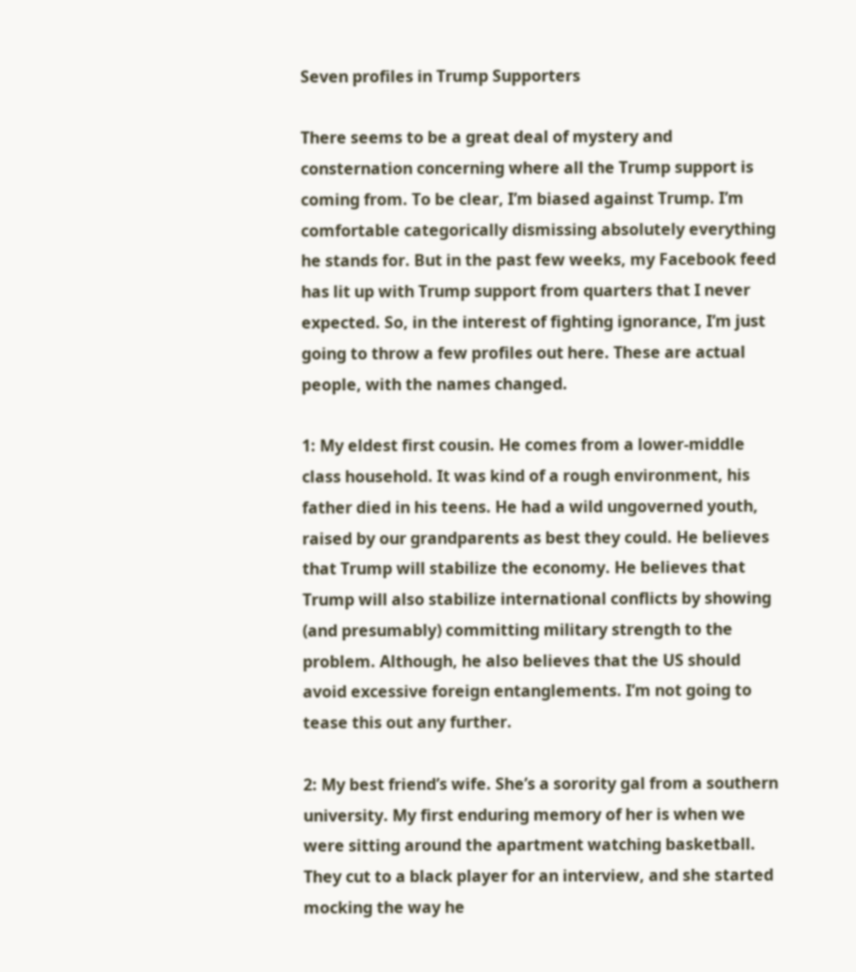Seven profiles in Trump Supporters

There seems to be a great deal of mystery and consternation concerning where all the Trump support is coming from. To be clear, I’m biased against Trump. I’m comfortable categorically dismissing absolutely everything he stands for. But in the past few weeks, my Facebook feed has lit up with Trump support from quarters that I never expected. So, in the interest of fighting ignorance, I’m just going to throw a few profiles out here. These are actual people, with the names changed.

1: My eldest first cousin. He comes from a lower-middle class household. It was kind of a rough environment, his father died in his teens. He had a wild ungoverned youth, raised by our grandparents as best they could. He believes that Trump will stabilize the economy. He believes that Trump will also stabilize international conflicts by showing (and presumably) committing military strength to the problem. Although, he also believes that the US should avoid excessive foreign entanglements. I’m not going to tease this out any further.

2: My best friend’s wife. She’s a sorority gal from a southern university. My first enduring memory of her is when we were sitting around the apartment watching basketball. They cut to a black player for an interview, and she started mocking the way he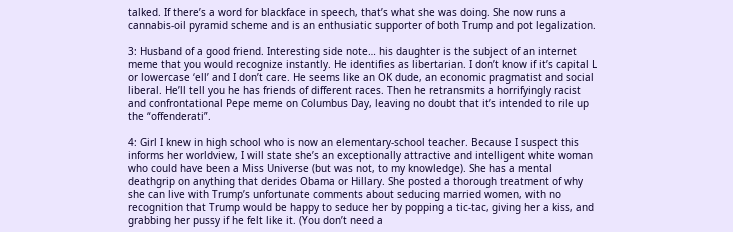talked. If there’s a word for blackface in speech, that’s what she was doing. She now runs a cannabis-oil pyramid scheme and is an enthusiatic supporter of both Trump and pot legalization.

3: Husband of a good friend. Interesting side note… his daughter is the subject of an internet meme that you would recognize instantly. He identifies as libertarian. I don’t know if it’s capital L or lowercase ‘ell’ and I don’t care. He seems like an OK dude, an economic pragmatist and social liberal. He’ll tell you he has friends of different races. Then he retransmits a horrifyingly racist and confrontational Pepe meme on Columbus Day, leaving no doubt that it’s intended to rile up the “offenderati”.

4: Girl I knew in high school who is now an elementary-school teacher. Because I suspect this informs her worldview, I will state she’s an exceptionally attractive and intelligent white woman who could have been a Miss Universe (but was not, to my knowledge). She has a mental deathgrip on anything that derides Obama or Hillary. She posted a thorough treatment of why she can live with Trump’s unfortunate comments about seducing married women, with no recognition that Trump would be happy to seduce her by popping a tic-tac, giving her a kiss, and grabbing her pussy if he felt like it. (You don’t need a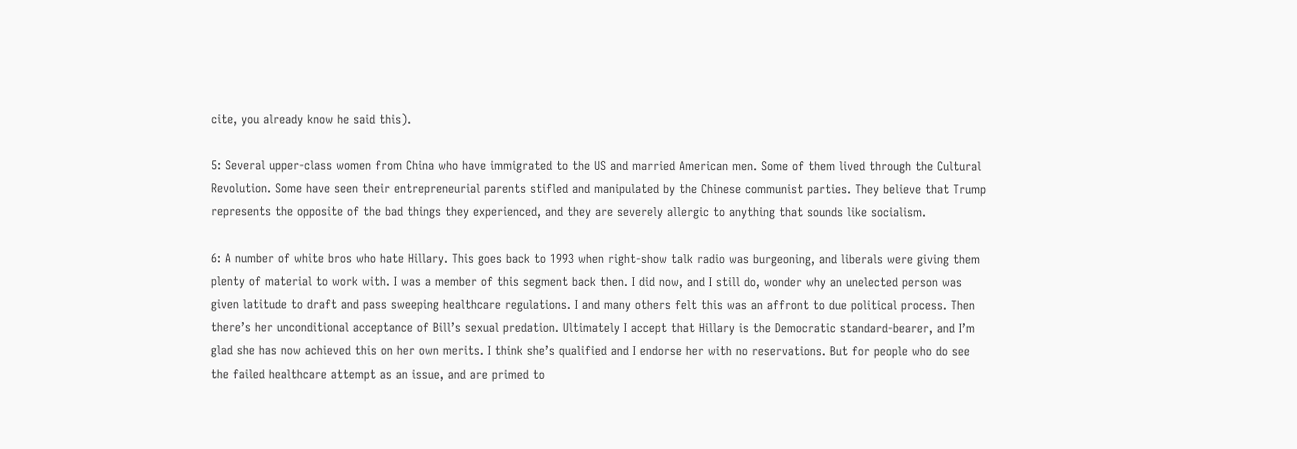cite, you already know he said this).

5: Several upper-class women from China who have immigrated to the US and married American men. Some of them lived through the Cultural Revolution. Some have seen their entrepreneurial parents stifled and manipulated by the Chinese communist parties. They believe that Trump represents the opposite of the bad things they experienced, and they are severely allergic to anything that sounds like socialism.

6: A number of white bros who hate Hillary. This goes back to 1993 when right-show talk radio was burgeoning, and liberals were giving them plenty of material to work with. I was a member of this segment back then. I did now, and I still do, wonder why an unelected person was given latitude to draft and pass sweeping healthcare regulations. I and many others felt this was an affront to due political process. Then there’s her unconditional acceptance of Bill’s sexual predation. Ultimately I accept that Hillary is the Democratic standard-bearer, and I’m glad she has now achieved this on her own merits. I think she’s qualified and I endorse her with no reservations. But for people who do see the failed healthcare attempt as an issue, and are primed to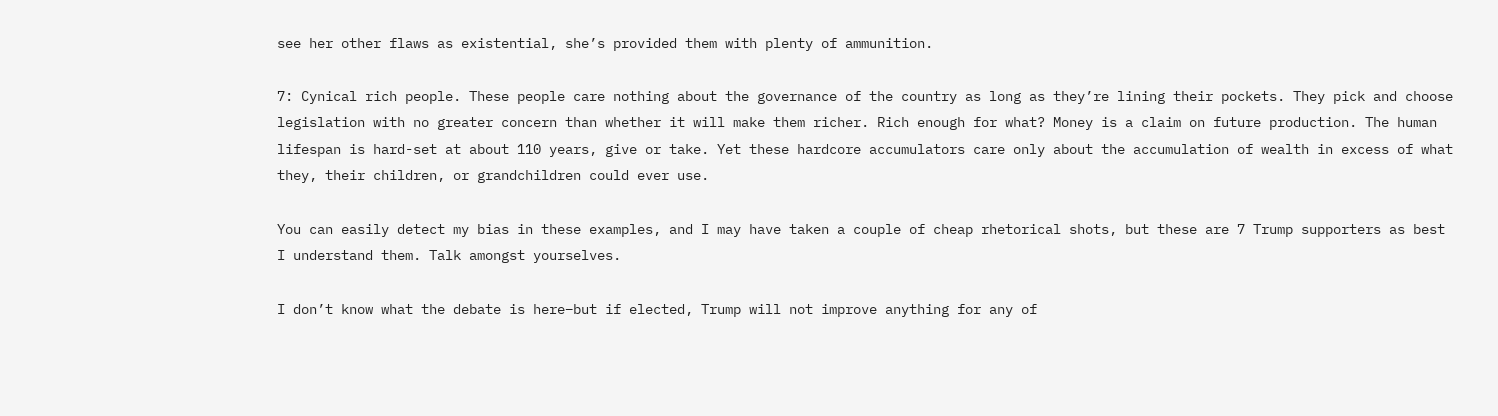see her other flaws as existential, she’s provided them with plenty of ammunition.

7: Cynical rich people. These people care nothing about the governance of the country as long as they’re lining their pockets. They pick and choose legislation with no greater concern than whether it will make them richer. Rich enough for what? Money is a claim on future production. The human lifespan is hard-set at about 110 years, give or take. Yet these hardcore accumulators care only about the accumulation of wealth in excess of what they, their children, or grandchildren could ever use.

You can easily detect my bias in these examples, and I may have taken a couple of cheap rhetorical shots, but these are 7 Trump supporters as best I understand them. Talk amongst yourselves.

I don’t know what the debate is here–but if elected, Trump will not improve anything for any of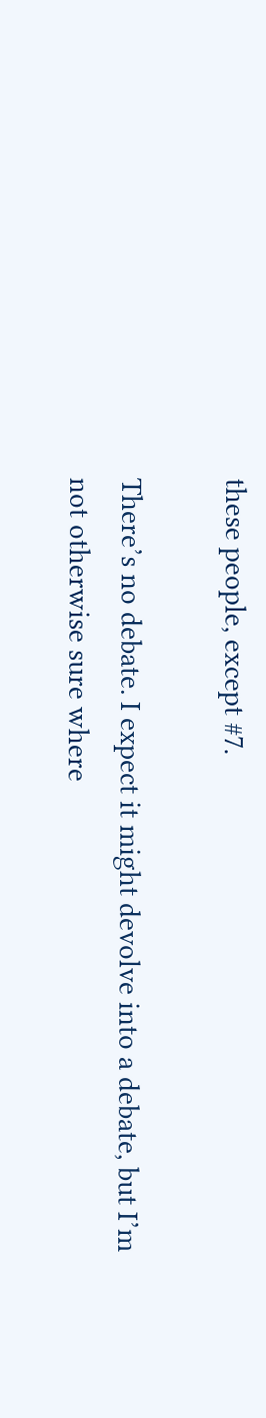these people, except #7.

There’s no debate. I expect it might devolve into a debate, but I’m not otherwise sure where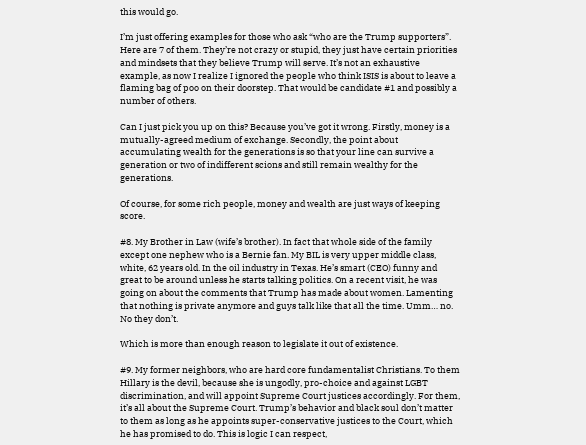this would go.

I’m just offering examples for those who ask “who are the Trump supporters”. Here are 7 of them. They’re not crazy or stupid, they just have certain priorities and mindsets that they believe Trump will serve. It’s not an exhaustive example, as now I realize I ignored the people who think ISIS is about to leave a flaming bag of poo on their doorstep. That would be candidate #1 and possibly a number of others.

Can I just pick you up on this? Because you’ve got it wrong. Firstly, money is a mutually-agreed medium of exchange. Secondly, the point about accumulating wealth for the generations is so that your line can survive a generation or two of indifferent scions and still remain wealthy for the generations.

Of course, for some rich people, money and wealth are just ways of keeping score.

#8. My Brother in Law (wife’s brother). In fact that whole side of the family except one nephew who is a Bernie fan. My BIL is very upper middle class, white, 62 years old. In the oil industry in Texas. He’s smart (CEO) funny and great to be around unless he starts talking politics. On a recent visit, he was going on about the comments that Trump has made about women. Lamenting that nothing is private anymore and guys talk like that all the time. Umm… no. No they don’t.

Which is more than enough reason to legislate it out of existence.

#9. My former neighbors, who are hard core fundamentalist Christians. To them Hillary is the devil, because she is ungodly, pro-choice and against LGBT discrimination, and will appoint Supreme Court justices accordingly. For them, it’s all about the Supreme Court. Trump’s behavior and black soul don’t matter to them as long as he appoints super-conservative justices to the Court, which he has promised to do. This is logic I can respect,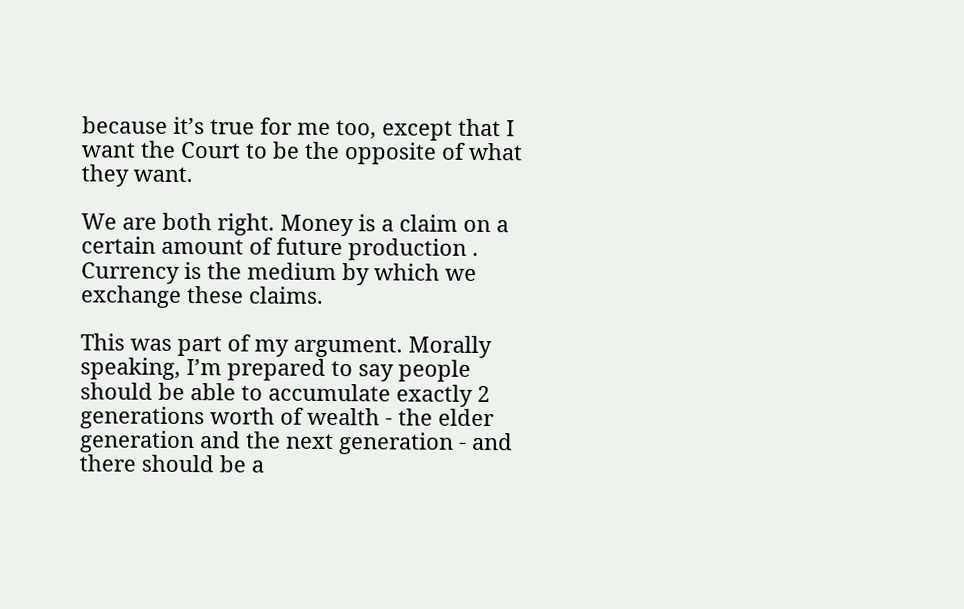because it’s true for me too, except that I want the Court to be the opposite of what they want.

We are both right. Money is a claim on a certain amount of future production . Currency is the medium by which we exchange these claims.

This was part of my argument. Morally speaking, I’m prepared to say people should be able to accumulate exactly 2 generations worth of wealth - the elder generation and the next generation - and there should be a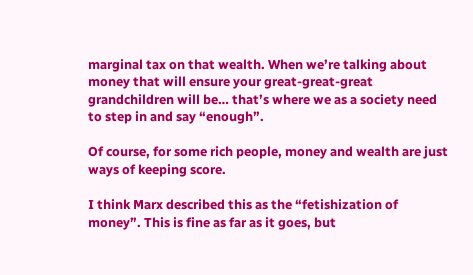marginal tax on that wealth. When we’re talking about money that will ensure your great-great-great grandchildren will be… that’s where we as a society need to step in and say “enough”.

Of course, for some rich people, money and wealth are just ways of keeping score.

I think Marx described this as the “fetishization of money”. This is fine as far as it goes, but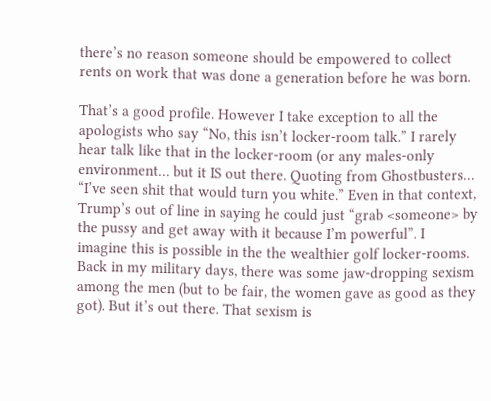there’s no reason someone should be empowered to collect rents on work that was done a generation before he was born.

That’s a good profile. However I take exception to all the apologists who say “No, this isn’t locker-room talk.” I rarely hear talk like that in the locker-room (or any males-only environment… but it IS out there. Quoting from Ghostbusters… “I’ve seen shit that would turn you white.” Even in that context, Trump’s out of line in saying he could just “grab <someone> by the pussy and get away with it because I’m powerful”. I imagine this is possible in the the wealthier golf locker-rooms. Back in my military days, there was some jaw-dropping sexism among the men (but to be fair, the women gave as good as they got). But it’s out there. That sexism is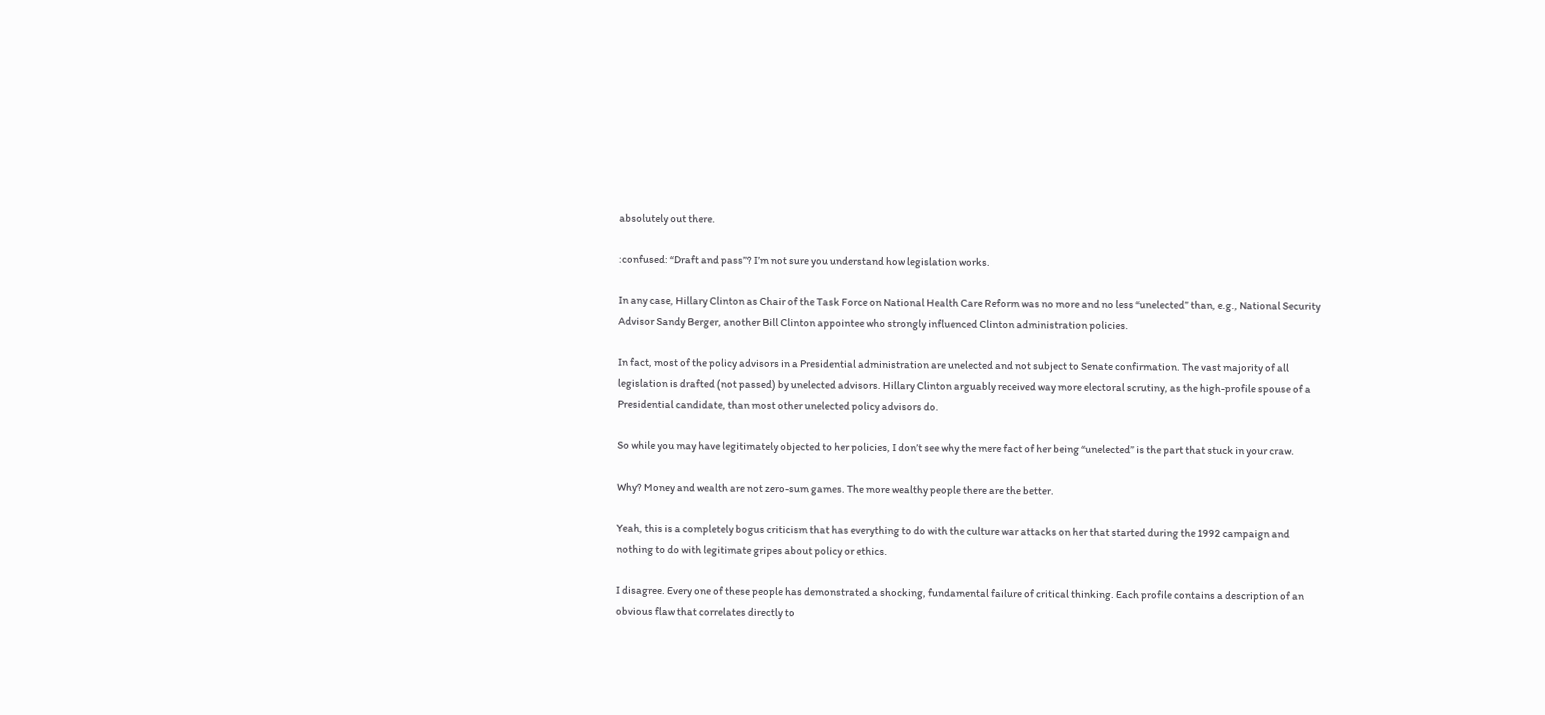absolutely out there.

:confused: “Draft and pass”? I’m not sure you understand how legislation works.

In any case, Hillary Clinton as Chair of the Task Force on National Health Care Reform was no more and no less “unelected” than, e.g., National Security Advisor Sandy Berger, another Bill Clinton appointee who strongly influenced Clinton administration policies.

In fact, most of the policy advisors in a Presidential administration are unelected and not subject to Senate confirmation. The vast majority of all legislation is drafted (not passed) by unelected advisors. Hillary Clinton arguably received way more electoral scrutiny, as the high-profile spouse of a Presidential candidate, than most other unelected policy advisors do.

So while you may have legitimately objected to her policies, I don’t see why the mere fact of her being “unelected” is the part that stuck in your craw.

Why? Money and wealth are not zero-sum games. The more wealthy people there are the better.

Yeah, this is a completely bogus criticism that has everything to do with the culture war attacks on her that started during the 1992 campaign and nothing to do with legitimate gripes about policy or ethics.

I disagree. Every one of these people has demonstrated a shocking, fundamental failure of critical thinking. Each profile contains a description of an obvious flaw that correlates directly to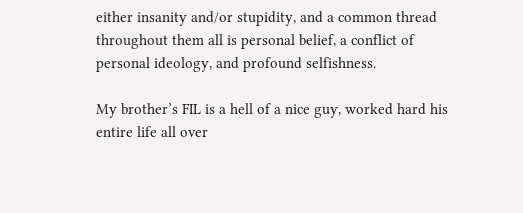either insanity and/or stupidity, and a common thread throughout them all is personal belief, a conflict of personal ideology, and profound selfishness.

My brother’s FIL is a hell of a nice guy, worked hard his entire life all over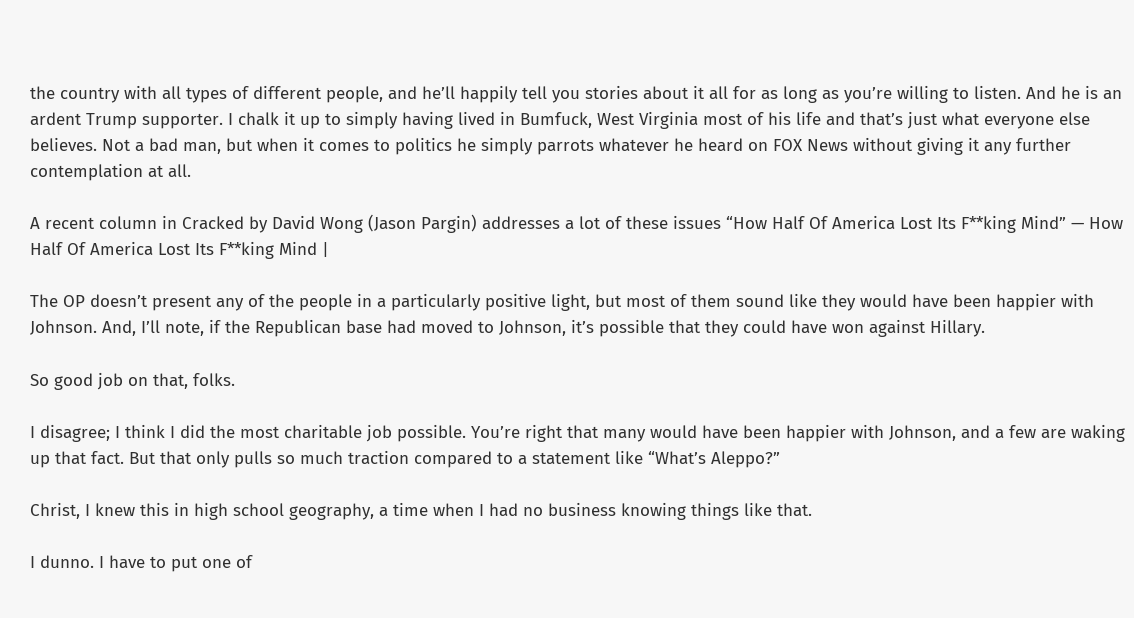the country with all types of different people, and he’ll happily tell you stories about it all for as long as you’re willing to listen. And he is an ardent Trump supporter. I chalk it up to simply having lived in Bumfuck, West Virginia most of his life and that’s just what everyone else believes. Not a bad man, but when it comes to politics he simply parrots whatever he heard on FOX News without giving it any further contemplation at all.

A recent column in Cracked by David Wong (Jason Pargin) addresses a lot of these issues “How Half Of America Lost Its F**king Mind” — How Half Of America Lost Its F**king Mind |

The OP doesn’t present any of the people in a particularly positive light, but most of them sound like they would have been happier with Johnson. And, I’ll note, if the Republican base had moved to Johnson, it’s possible that they could have won against Hillary.

So good job on that, folks.

I disagree; I think I did the most charitable job possible. You’re right that many would have been happier with Johnson, and a few are waking up that fact. But that only pulls so much traction compared to a statement like “What’s Aleppo?”

Christ, I knew this in high school geography, a time when I had no business knowing things like that.

I dunno. I have to put one of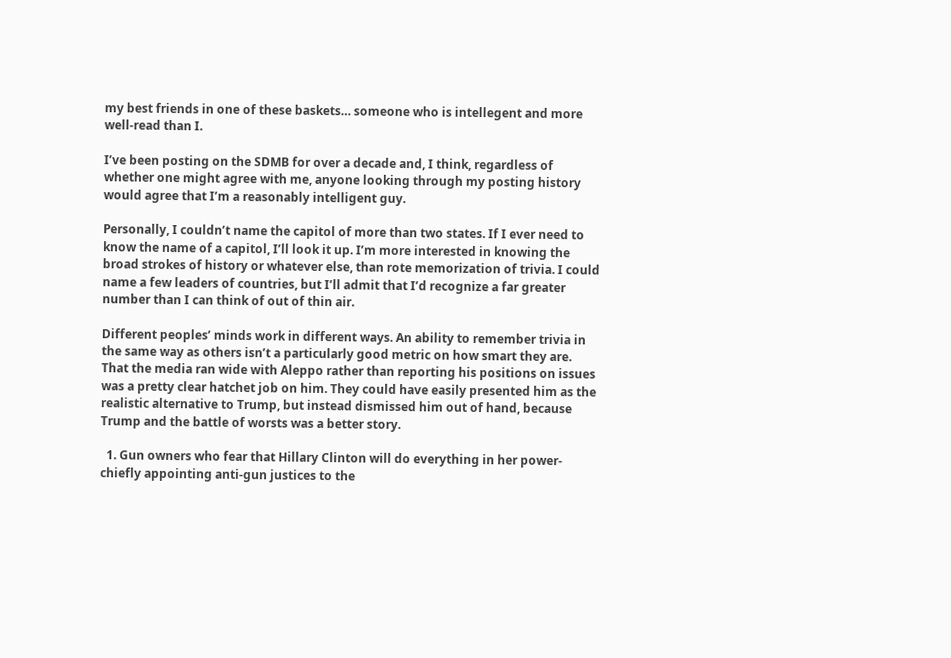my best friends in one of these baskets… someone who is intellegent and more well-read than I.

I’ve been posting on the SDMB for over a decade and, I think, regardless of whether one might agree with me, anyone looking through my posting history would agree that I’m a reasonably intelligent guy.

Personally, I couldn’t name the capitol of more than two states. If I ever need to know the name of a capitol, I’ll look it up. I’m more interested in knowing the broad strokes of history or whatever else, than rote memorization of trivia. I could name a few leaders of countries, but I’ll admit that I’d recognize a far greater number than I can think of out of thin air.

Different peoples’ minds work in different ways. An ability to remember trivia in the same way as others isn’t a particularly good metric on how smart they are. That the media ran wide with Aleppo rather than reporting his positions on issues was a pretty clear hatchet job on him. They could have easily presented him as the realistic alternative to Trump, but instead dismissed him out of hand, because Trump and the battle of worsts was a better story.

  1. Gun owners who fear that Hillary Clinton will do everything in her power- chiefly appointing anti-gun justices to the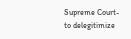Supreme Court- to delegitimize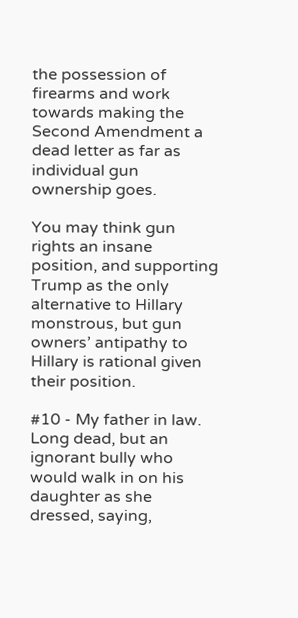the possession of firearms and work towards making the Second Amendment a dead letter as far as individual gun ownership goes.

You may think gun rights an insane position, and supporting Trump as the only alternative to Hillary monstrous, but gun owners’ antipathy to Hillary is rational given their position.

#10 - My father in law. Long dead, but an ignorant bully who would walk in on his daughter as she dressed, saying,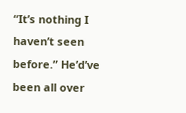“It’s nothing I haven’t seen before.” He’d’ve been all over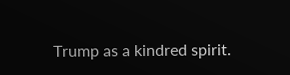Trump as a kindred spirit.